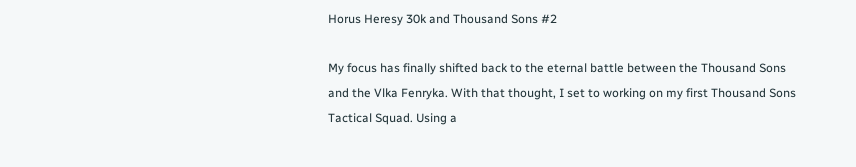Horus Heresy 30k and Thousand Sons #2

My focus has finally shifted back to the eternal battle between the Thousand Sons and the Vlka Fenryka. With that thought, I set to working on my first Thousand Sons Tactical Squad. Using a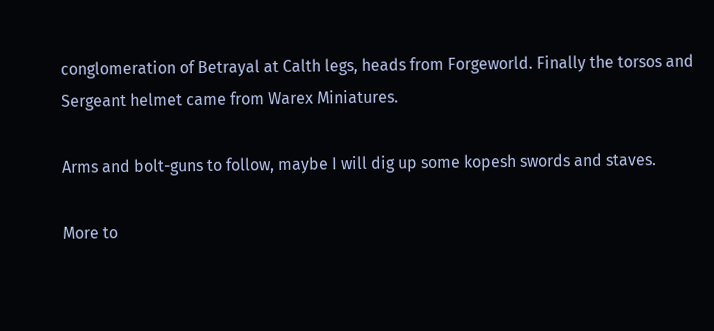conglomeration of Betrayal at Calth legs, heads from Forgeworld. Finally the torsos and Sergeant helmet came from Warex Miniatures.

Arms and bolt-guns to follow, maybe I will dig up some kopesh swords and staves.

More to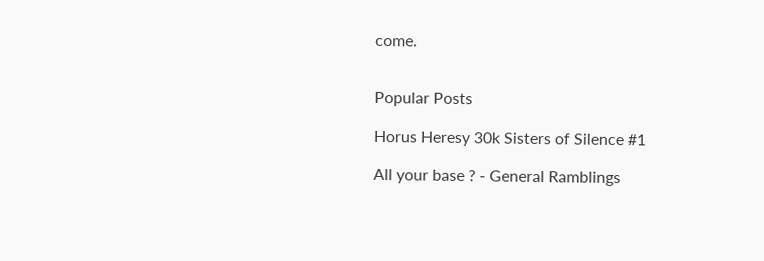come.


Popular Posts

Horus Heresy 30k Sisters of Silence #1

All your base ? - General Ramblings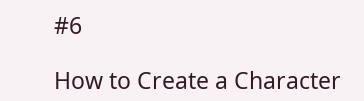#6

How to Create a Character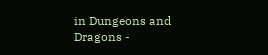in Dungeons and Dragons -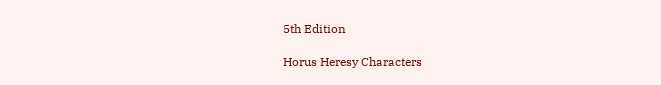5th Edition

Horus Heresy Characters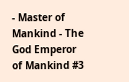- Master of Mankind - The God Emperor of Mankind #3